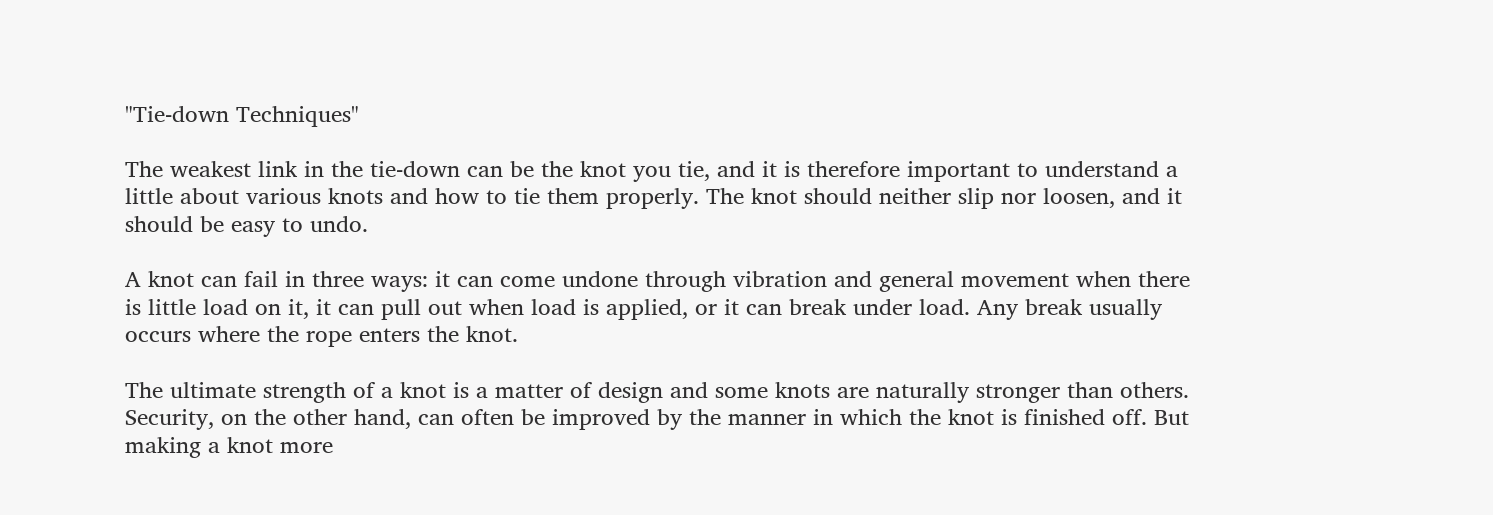"Tie-down Techniques"

The weakest link in the tie-down can be the knot you tie, and it is therefore important to understand a little about various knots and how to tie them properly. The knot should neither slip nor loosen, and it should be easy to undo.

A knot can fail in three ways: it can come undone through vibration and general movement when there is little load on it, it can pull out when load is applied, or it can break under load. Any break usually occurs where the rope enters the knot.

The ultimate strength of a knot is a matter of design and some knots are naturally stronger than others. Security, on the other hand, can often be improved by the manner in which the knot is finished off. But making a knot more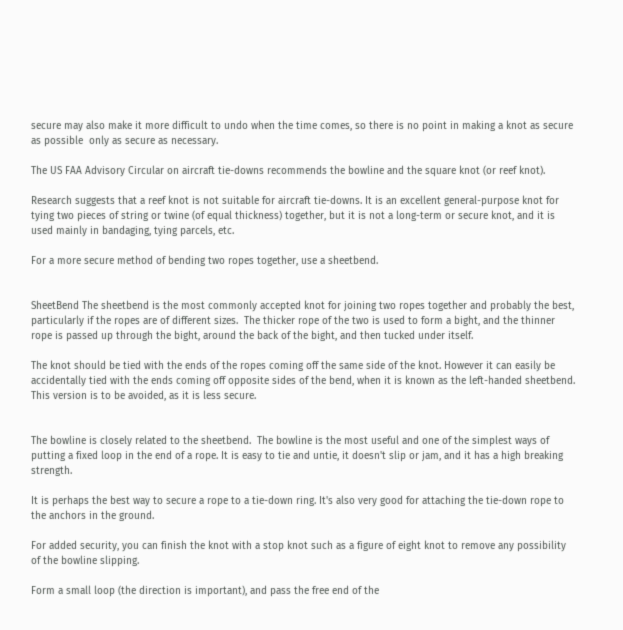secure may also make it more difficult to undo when the time comes, so there is no point in making a knot as secure as possible  only as secure as necessary.

The US FAA Advisory Circular on aircraft tie-downs recommends the bowline and the square knot (or reef knot).

Research suggests that a reef knot is not suitable for aircraft tie-downs. It is an excellent general-purpose knot for tying two pieces of string or twine (of equal thickness) together, but it is not a long-term or secure knot, and it is used mainly in bandaging, tying parcels, etc.

For a more secure method of bending two ropes together, use a sheetbend.


SheetBend The sheetbend is the most commonly accepted knot for joining two ropes together and probably the best, particularly if the ropes are of different sizes.  The thicker rope of the two is used to form a bight, and the thinner rope is passed up through the bight, around the back of the bight, and then tucked under itself.

The knot should be tied with the ends of the ropes coming off the same side of the knot. However it can easily be accidentally tied with the ends coming off opposite sides of the bend, when it is known as the left-handed sheetbend. This version is to be avoided, as it is less secure.


The bowline is closely related to the sheetbend.  The bowline is the most useful and one of the simplest ways of putting a fixed loop in the end of a rope. It is easy to tie and untie, it doesn't slip or jam, and it has a high breaking strength.

It is perhaps the best way to secure a rope to a tie-down ring. It's also very good for attaching the tie-down rope to the anchors in the ground.

For added security, you can finish the knot with a stop knot such as a figure of eight knot to remove any possibility of the bowline slipping.

Form a small loop (the direction is important), and pass the free end of the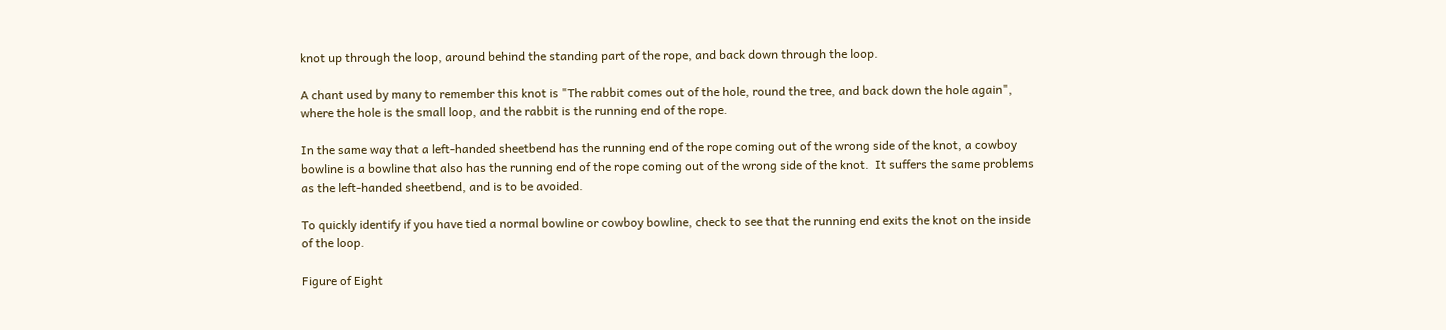knot up through the loop, around behind the standing part of the rope, and back down through the loop.

A chant used by many to remember this knot is "The rabbit comes out of the hole, round the tree, and back down the hole again", where the hole is the small loop, and the rabbit is the running end of the rope.

In the same way that a left-handed sheetbend has the running end of the rope coming out of the wrong side of the knot, a cowboy bowline is a bowline that also has the running end of the rope coming out of the wrong side of the knot.  It suffers the same problems as the left-handed sheetbend, and is to be avoided.

To quickly identify if you have tied a normal bowline or cowboy bowline, check to see that the running end exits the knot on the inside of the loop.

Figure of Eight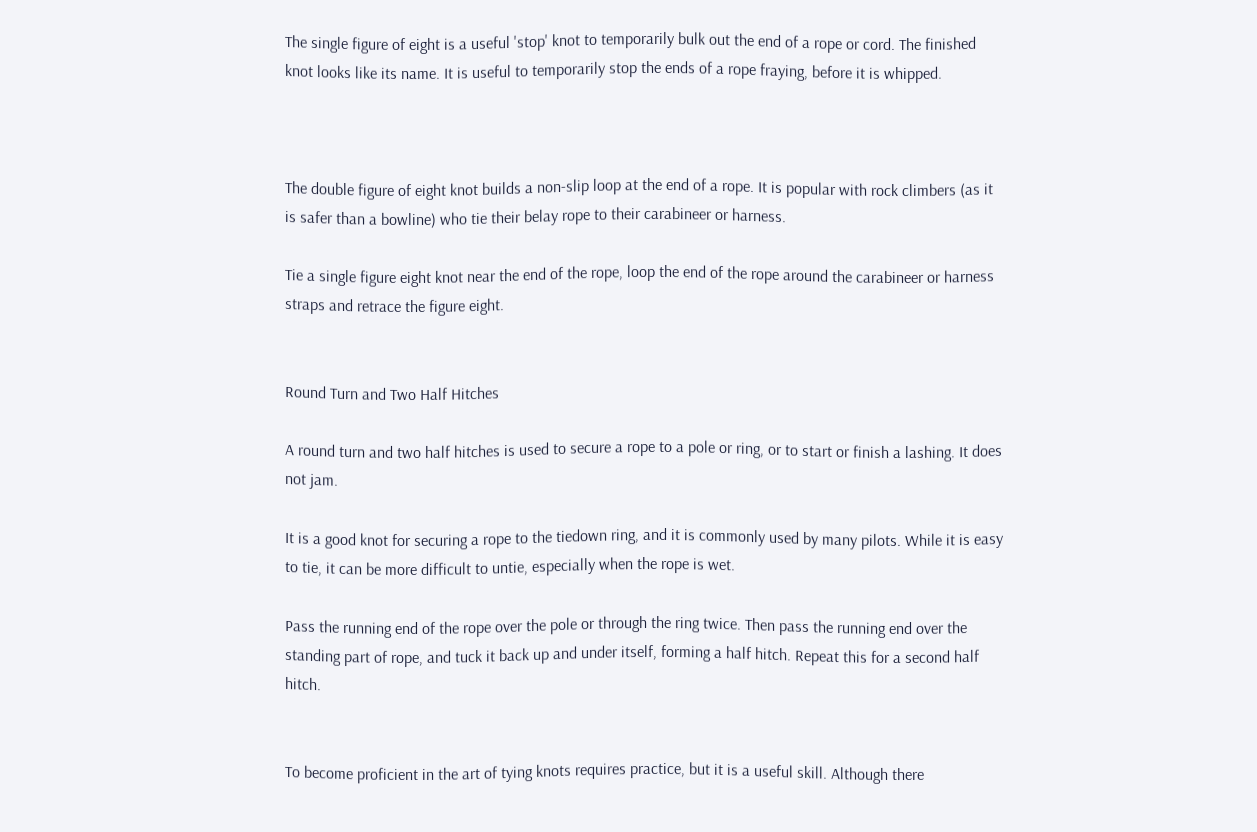The single figure of eight is a useful 'stop' knot to temporarily bulk out the end of a rope or cord. The finished knot looks like its name. It is useful to temporarily stop the ends of a rope fraying, before it is whipped.



The double figure of eight knot builds a non-slip loop at the end of a rope. It is popular with rock climbers (as it is safer than a bowline) who tie their belay rope to their carabineer or harness.

Tie a single figure eight knot near the end of the rope, loop the end of the rope around the carabineer or harness straps and retrace the figure eight.


Round Turn and Two Half Hitches

A round turn and two half hitches is used to secure a rope to a pole or ring, or to start or finish a lashing. It does not jam.

It is a good knot for securing a rope to the tiedown ring, and it is commonly used by many pilots. While it is easy to tie, it can be more difficult to untie, especially when the rope is wet.

Pass the running end of the rope over the pole or through the ring twice. Then pass the running end over the standing part of rope, and tuck it back up and under itself, forming a half hitch. Repeat this for a second half hitch.


To become proficient in the art of tying knots requires practice, but it is a useful skill. Although there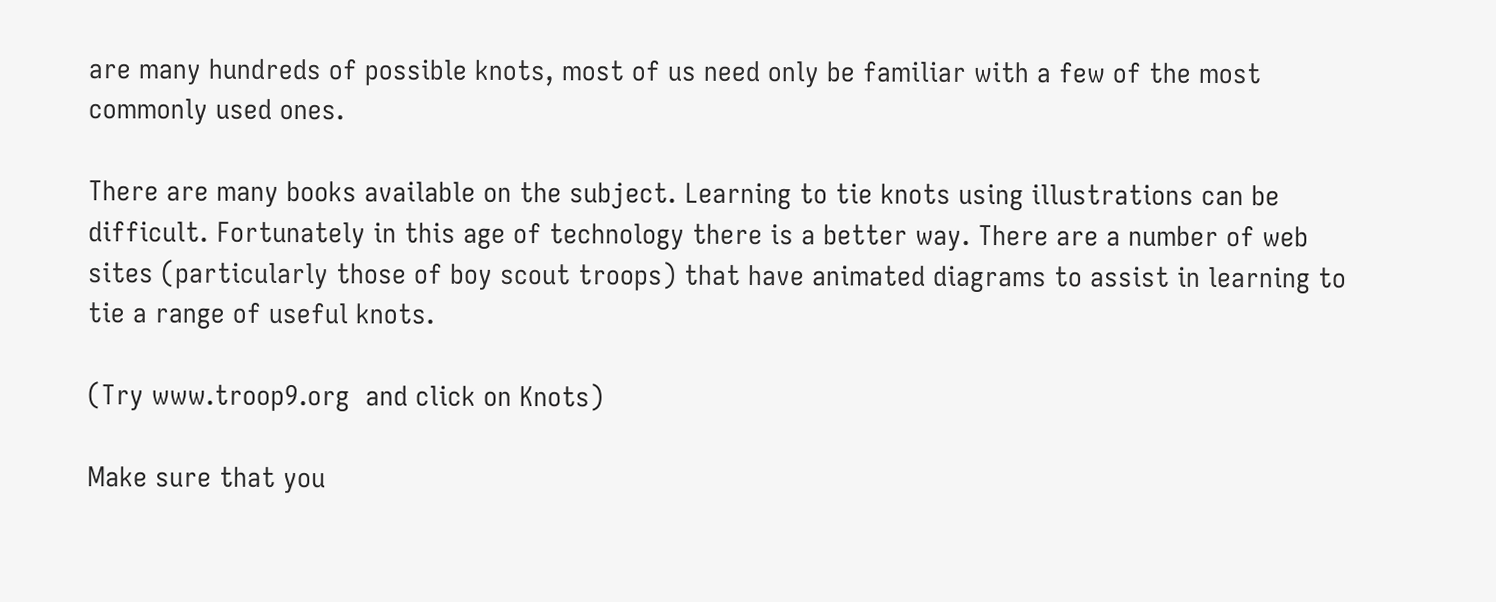are many hundreds of possible knots, most of us need only be familiar with a few of the most commonly used ones.

There are many books available on the subject. Learning to tie knots using illustrations can be difficult. Fortunately in this age of technology there is a better way. There are a number of web sites (particularly those of boy scout troops) that have animated diagrams to assist in learning to tie a range of useful knots.

(Try www.troop9.org  and click on Knots)

Make sure that you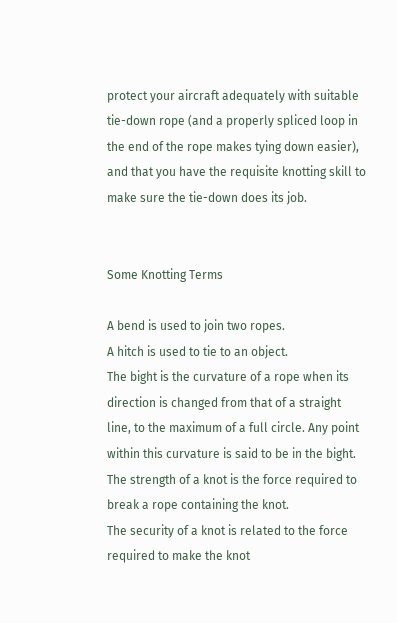protect your aircraft adequately with suitable tie-down rope (and a properly spliced loop in the end of the rope makes tying down easier), and that you have the requisite knotting skill to make sure the tie-down does its job.


Some Knotting Terms

A bend is used to join two ropes.
A hitch is used to tie to an object.
The bight is the curvature of a rope when its direction is changed from that of a straight line, to the maximum of a full circle. Any point within this curvature is said to be in the bight.
The strength of a knot is the force required to break a rope containing the knot.
The security of a knot is related to the force required to make the knot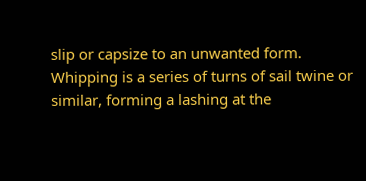slip or capsize to an unwanted form.
Whipping is a series of turns of sail twine or similar, forming a lashing at the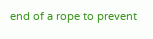end of a rope to prevent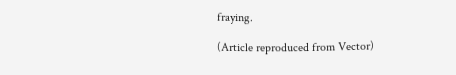fraying.

(Article reproduced from Vector)